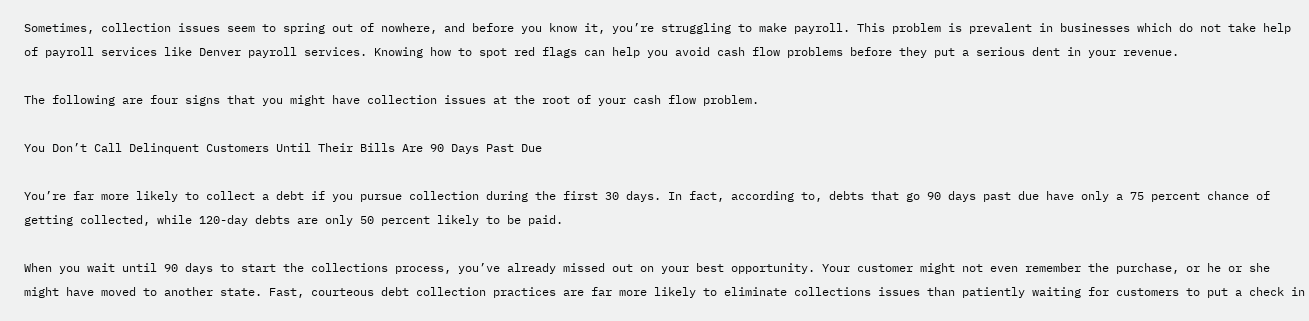Sometimes, collection issues seem to spring out of nowhere, and before you know it, you’re struggling to make payroll. This problem is prevalent in businesses which do not take help of payroll services like Denver payroll services. Knowing how to spot red flags can help you avoid cash flow problems before they put a serious dent in your revenue.

The following are four signs that you might have collection issues at the root of your cash flow problem.

You Don’t Call Delinquent Customers Until Their Bills Are 90 Days Past Due

You’re far more likely to collect a debt if you pursue collection during the first 30 days. In fact, according to, debts that go 90 days past due have only a 75 percent chance of getting collected, while 120-day debts are only 50 percent likely to be paid.

When you wait until 90 days to start the collections process, you’ve already missed out on your best opportunity. Your customer might not even remember the purchase, or he or she might have moved to another state. Fast, courteous debt collection practices are far more likely to eliminate collections issues than patiently waiting for customers to put a check in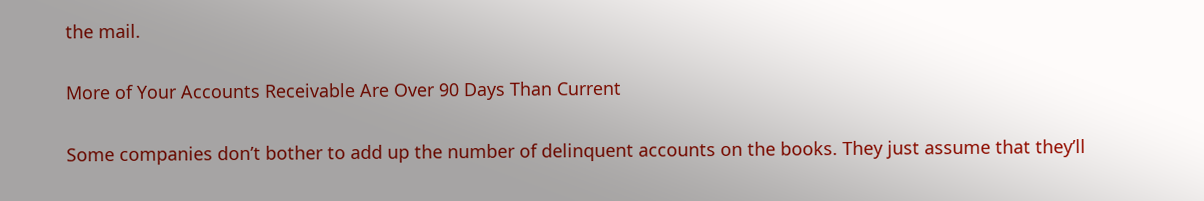the mail.

More of Your Accounts Receivable Are Over 90 Days Than Current

Some companies don’t bother to add up the number of delinquent accounts on the books. They just assume that they’ll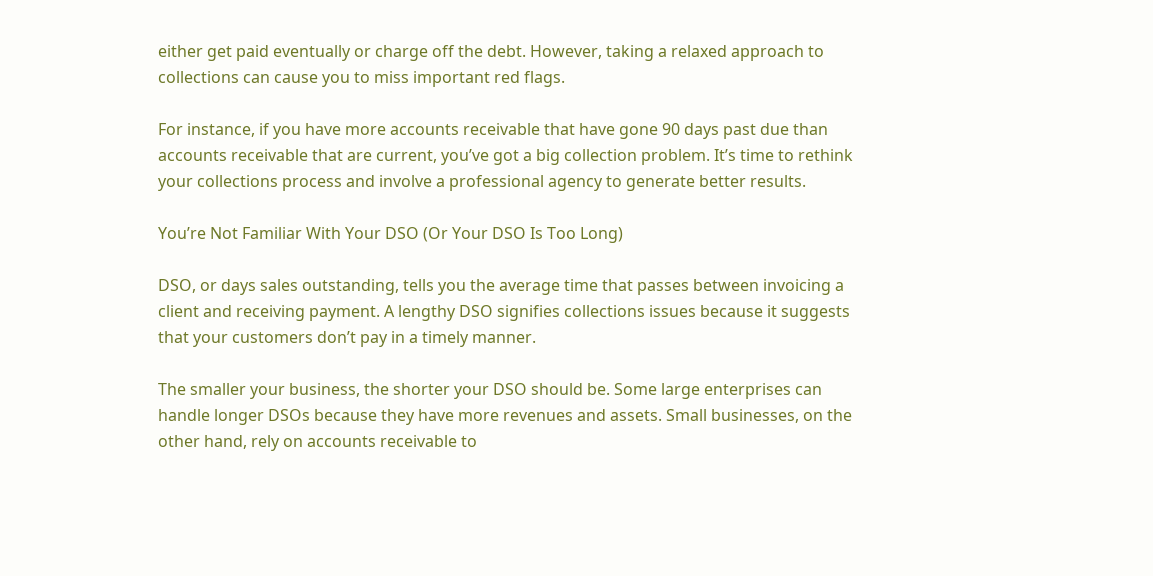either get paid eventually or charge off the debt. However, taking a relaxed approach to collections can cause you to miss important red flags.

For instance, if you have more accounts receivable that have gone 90 days past due than accounts receivable that are current, you’ve got a big collection problem. It’s time to rethink your collections process and involve a professional agency to generate better results.

You’re Not Familiar With Your DSO (Or Your DSO Is Too Long)

DSO, or days sales outstanding, tells you the average time that passes between invoicing a client and receiving payment. A lengthy DSO signifies collections issues because it suggests that your customers don’t pay in a timely manner.

The smaller your business, the shorter your DSO should be. Some large enterprises can handle longer DSOs because they have more revenues and assets. Small businesses, on the other hand, rely on accounts receivable to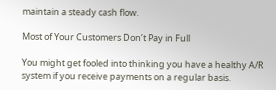maintain a steady cash flow.

Most of Your Customers Don’t Pay in Full

You might get fooled into thinking you have a healthy A/R system if you receive payments on a regular basis.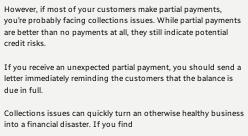However, if most of your customers make partial payments, you’re probably facing collections issues. While partial payments are better than no payments at all, they still indicate potential credit risks.

If you receive an unexpected partial payment, you should send a letter immediately reminding the customers that the balance is due in full.

Collections issues can quickly turn an otherwise healthy business into a financial disaster. If you find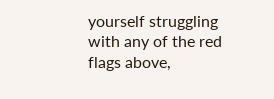yourself struggling with any of the red flags above,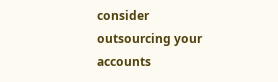consider outsourcing your accounts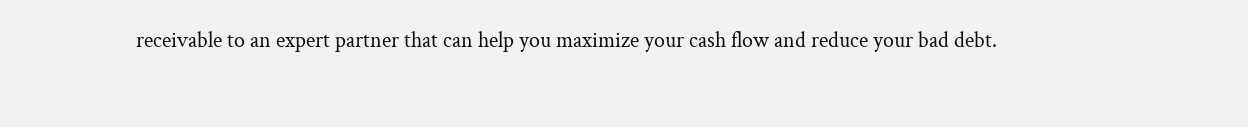receivable to an expert partner that can help you maximize your cash flow and reduce your bad debt.